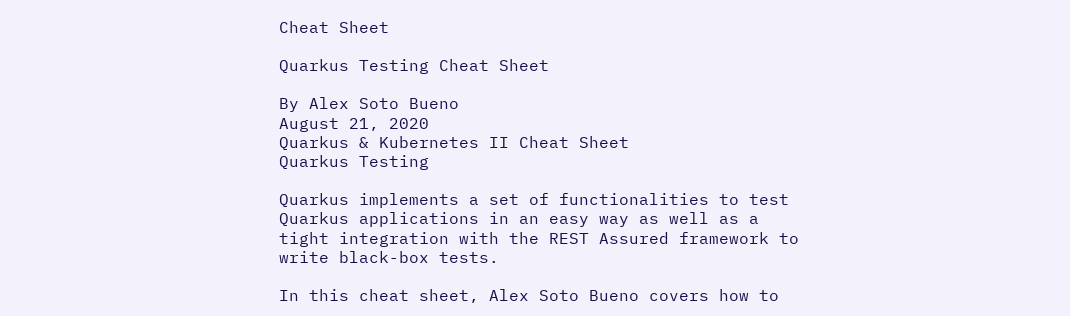Cheat Sheet

Quarkus Testing Cheat Sheet

By Alex Soto Bueno
August 21, 2020
Quarkus & Kubernetes II Cheat Sheet
Quarkus Testing

Quarkus implements a set of functionalities to test Quarkus applications in an easy way as well as a tight integration with the REST Assured framework to write black-box tests.

In this cheat sheet, Alex Soto Bueno covers how to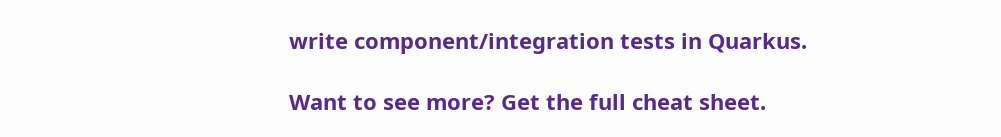write component/integration tests in Quarkus.

Want to see more? Get the full cheat sheet.